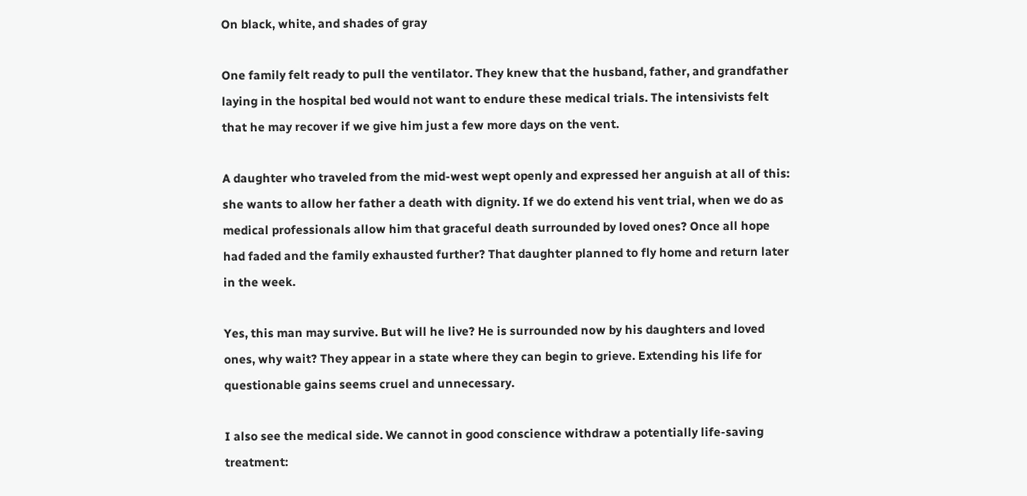On black, white, and shades of gray

One family felt ready to pull the ventilator. They knew that the husband, father, and grandfather laying in the hospital bed would not want to endure these medical trials. The intensivists felt that he may recover if we give him just a few more days on the vent.

A daughter who traveled from the mid-west wept openly and expressed her anguish at all of this: she wants to allow her father a death with dignity. If we do extend his vent trial, when we do as medical professionals allow him that graceful death surrounded by loved ones? Once all hope had faded and the family exhausted further? That daughter planned to fly home and return later in the week.

Yes, this man may survive. But will he live? He is surrounded now by his daughters and loved ones, why wait? They appear in a state where they can begin to grieve. Extending his life for questionable gains seems cruel and unnecessary.

I also see the medical side. We cannot in good conscience withdraw a potentially life-saving treatment: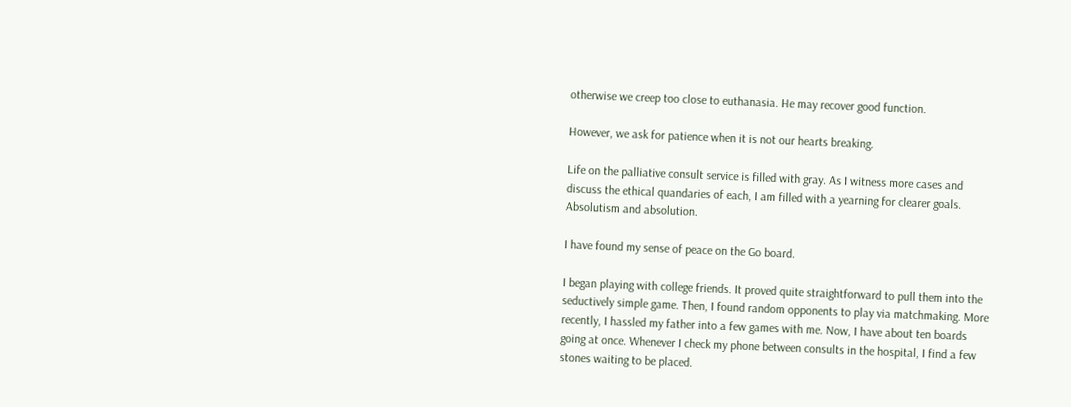otherwise we creep too close to euthanasia. He may recover good function.

However, we ask for patience when it is not our hearts breaking.

Life on the palliative consult service is filled with gray. As I witness more cases and discuss the ethical quandaries of each, I am filled with a yearning for clearer goals. Absolutism and absolution.

I have found my sense of peace on the Go board.

I began playing with college friends. It proved quite straightforward to pull them into the seductively simple game. Then, I found random opponents to play via matchmaking. More recently, I hassled my father into a few games with me. Now, I have about ten boards going at once. Whenever I check my phone between consults in the hospital, I find a few stones waiting to be placed.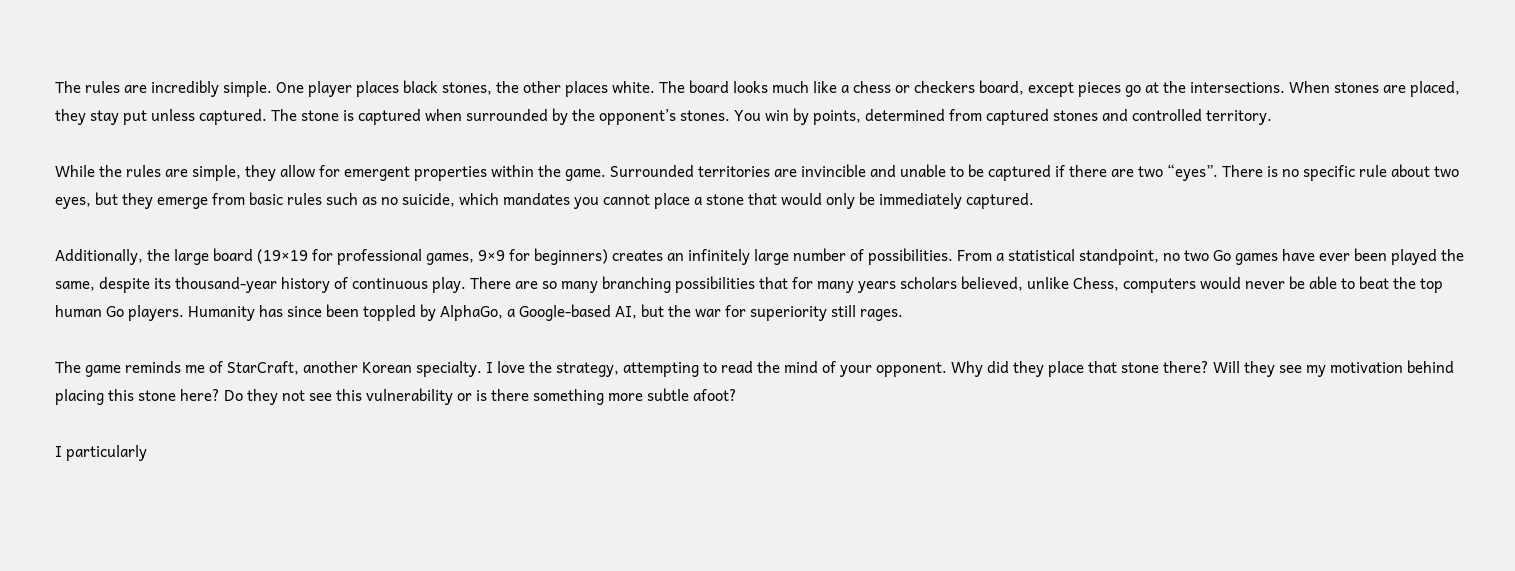The rules are incredibly simple. One player places black stones, the other places white. The board looks much like a chess or checkers board, except pieces go at the intersections. When stones are placed, they stay put unless captured. The stone is captured when surrounded by the opponent’s stones. You win by points, determined from captured stones and controlled territory.

While the rules are simple, they allow for emergent properties within the game. Surrounded territories are invincible and unable to be captured if there are two “eyes”. There is no specific rule about two eyes, but they emerge from basic rules such as no suicide, which mandates you cannot place a stone that would only be immediately captured.

Additionally, the large board (19×19 for professional games, 9×9 for beginners) creates an infinitely large number of possibilities. From a statistical standpoint, no two Go games have ever been played the same, despite its thousand-year history of continuous play. There are so many branching possibilities that for many years scholars believed, unlike Chess, computers would never be able to beat the top human Go players. Humanity has since been toppled by AlphaGo, a Google-based AI, but the war for superiority still rages.

The game reminds me of StarCraft, another Korean specialty. I love the strategy, attempting to read the mind of your opponent. Why did they place that stone there? Will they see my motivation behind placing this stone here? Do they not see this vulnerability or is there something more subtle afoot?

I particularly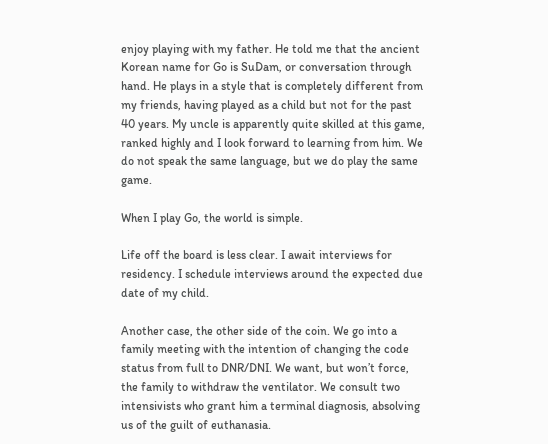enjoy playing with my father. He told me that the ancient Korean name for Go is SuDam, or conversation through hand. He plays in a style that is completely different from my friends, having played as a child but not for the past 40 years. My uncle is apparently quite skilled at this game, ranked highly and I look forward to learning from him. We do not speak the same language, but we do play the same game.

When I play Go, the world is simple.

Life off the board is less clear. I await interviews for residency. I schedule interviews around the expected due date of my child.

Another case, the other side of the coin. We go into a family meeting with the intention of changing the code status from full to DNR/DNI. We want, but won’t force, the family to withdraw the ventilator. We consult two intensivists who grant him a terminal diagnosis, absolving us of the guilt of euthanasia.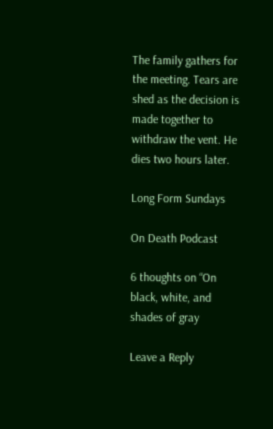The family gathers for the meeting. Tears are shed as the decision is made together to withdraw the vent. He dies two hours later.

Long Form Sundays

On Death Podcast

6 thoughts on “On black, white, and shades of gray

Leave a Reply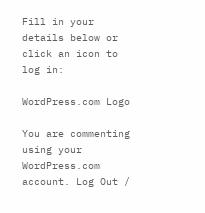Fill in your details below or click an icon to log in:

WordPress.com Logo

You are commenting using your WordPress.com account. Log Out /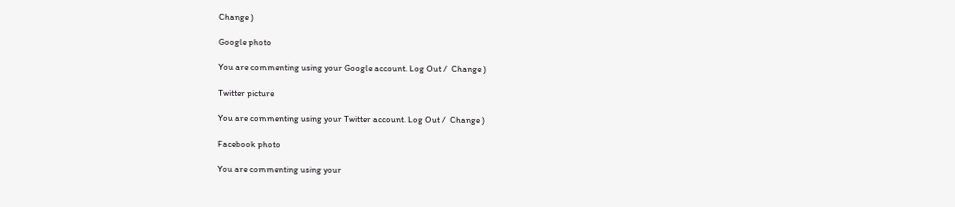Change )

Google photo

You are commenting using your Google account. Log Out /  Change )

Twitter picture

You are commenting using your Twitter account. Log Out /  Change )

Facebook photo

You are commenting using your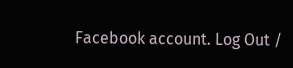Facebook account. Log Out /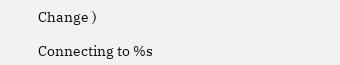Change )

Connecting to %s